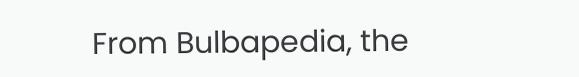From Bulbapedia, the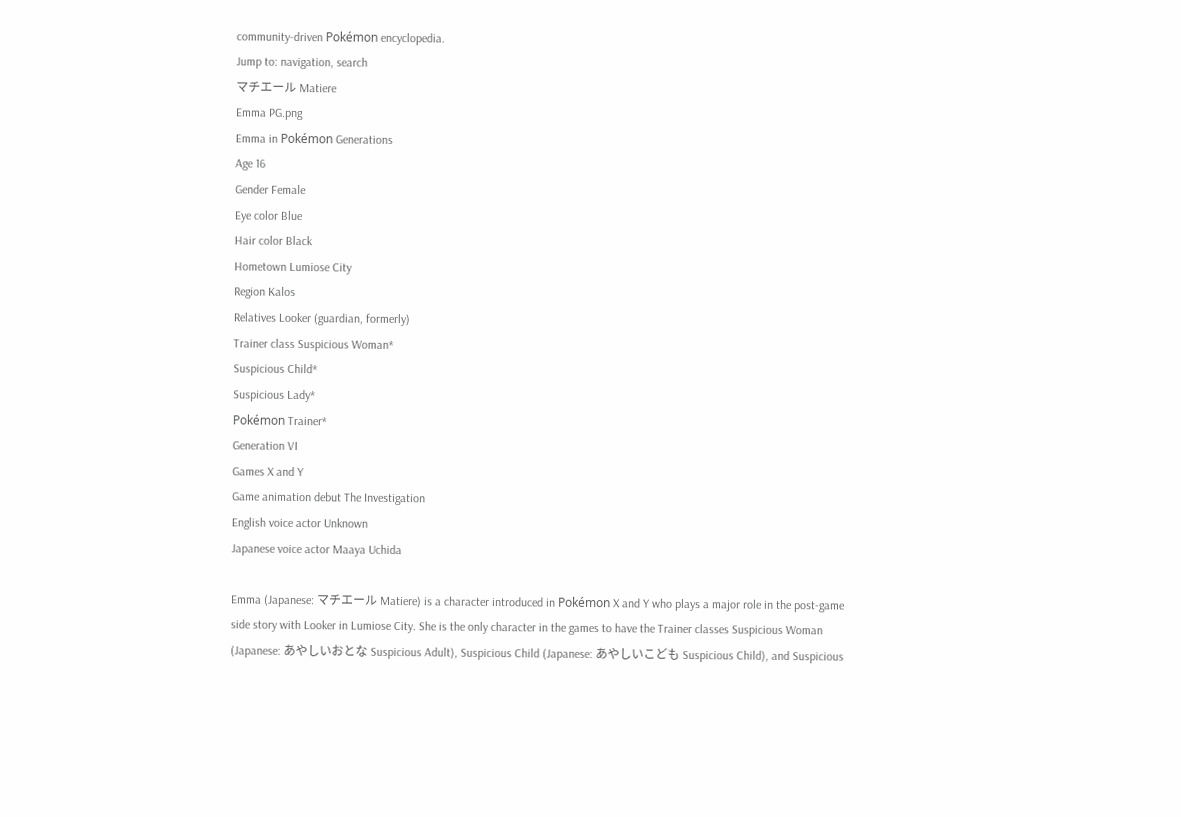community-driven Pokémon encyclopedia.
Jump to: navigation, search
マチエール Matiere
Emma PG.png
Emma in Pokémon Generations
Age 16
Gender Female
Eye color Blue
Hair color Black
Hometown Lumiose City
Region Kalos
Relatives Looker (guardian, formerly)
Trainer class Suspicious Woman*
Suspicious Child*
Suspicious Lady*
Pokémon Trainer*
Generation VI
Games X and Y
Game animation debut The Investigation
English voice actor Unknown
Japanese voice actor Maaya Uchida

Emma (Japanese: マチエール Matiere) is a character introduced in Pokémon X and Y who plays a major role in the post-game side story with Looker in Lumiose City. She is the only character in the games to have the Trainer classes Suspicious Woman (Japanese: あやしいおとな Suspicious Adult), Suspicious Child (Japanese: あやしいこども Suspicious Child), and Suspicious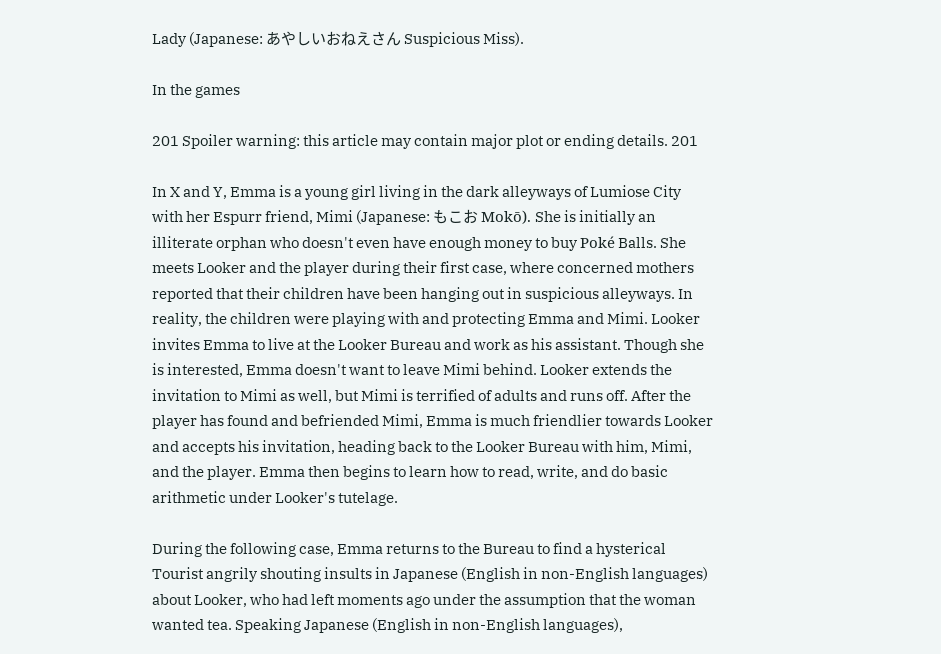Lady (Japanese: あやしいおねえさん Suspicious Miss).

In the games

201 Spoiler warning: this article may contain major plot or ending details. 201

In X and Y, Emma is a young girl living in the dark alleyways of Lumiose City with her Espurr friend, Mimi (Japanese: もこお Mokō). She is initially an illiterate orphan who doesn't even have enough money to buy Poké Balls. She meets Looker and the player during their first case, where concerned mothers reported that their children have been hanging out in suspicious alleyways. In reality, the children were playing with and protecting Emma and Mimi. Looker invites Emma to live at the Looker Bureau and work as his assistant. Though she is interested, Emma doesn't want to leave Mimi behind. Looker extends the invitation to Mimi as well, but Mimi is terrified of adults and runs off. After the player has found and befriended Mimi, Emma is much friendlier towards Looker and accepts his invitation, heading back to the Looker Bureau with him, Mimi, and the player. Emma then begins to learn how to read, write, and do basic arithmetic under Looker's tutelage.

During the following case, Emma returns to the Bureau to find a hysterical Tourist angrily shouting insults in Japanese (English in non-English languages) about Looker, who had left moments ago under the assumption that the woman wanted tea. Speaking Japanese (English in non-English languages),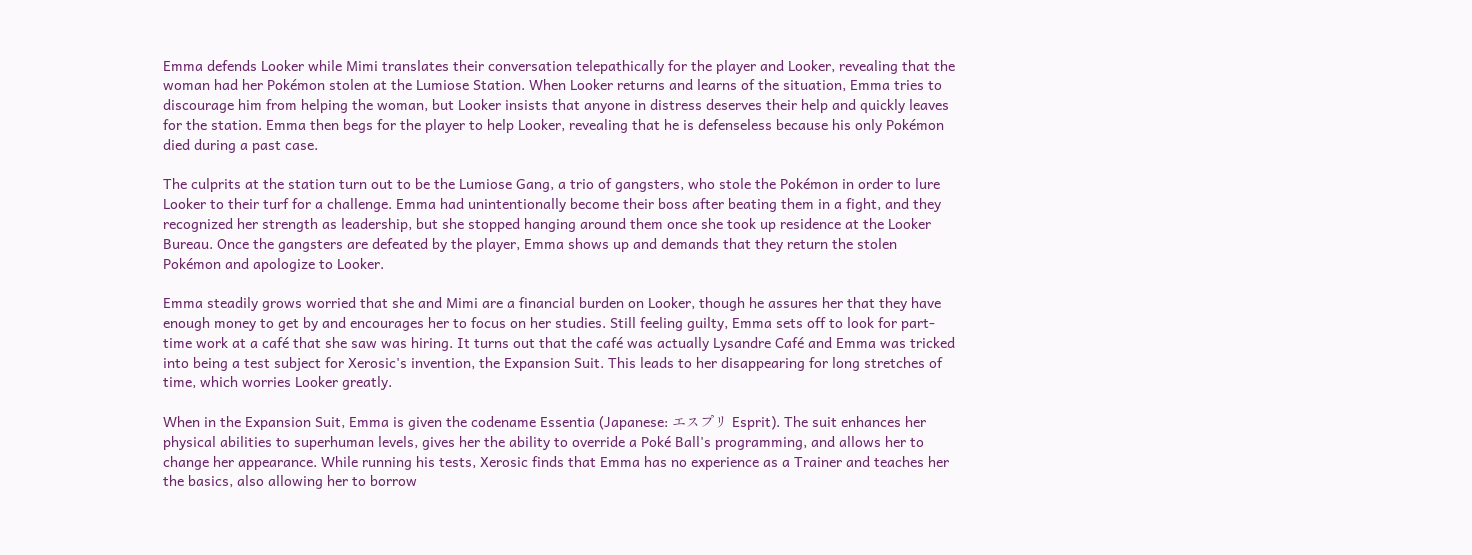Emma defends Looker while Mimi translates their conversation telepathically for the player and Looker, revealing that the woman had her Pokémon stolen at the Lumiose Station. When Looker returns and learns of the situation, Emma tries to discourage him from helping the woman, but Looker insists that anyone in distress deserves their help and quickly leaves for the station. Emma then begs for the player to help Looker, revealing that he is defenseless because his only Pokémon died during a past case.

The culprits at the station turn out to be the Lumiose Gang, a trio of gangsters, who stole the Pokémon in order to lure Looker to their turf for a challenge. Emma had unintentionally become their boss after beating them in a fight, and they recognized her strength as leadership, but she stopped hanging around them once she took up residence at the Looker Bureau. Once the gangsters are defeated by the player, Emma shows up and demands that they return the stolen Pokémon and apologize to Looker.

Emma steadily grows worried that she and Mimi are a financial burden on Looker, though he assures her that they have enough money to get by and encourages her to focus on her studies. Still feeling guilty, Emma sets off to look for part-time work at a café that she saw was hiring. It turns out that the café was actually Lysandre Café and Emma was tricked into being a test subject for Xerosic's invention, the Expansion Suit. This leads to her disappearing for long stretches of time, which worries Looker greatly.

When in the Expansion Suit, Emma is given the codename Essentia (Japanese: エスプリ Esprit). The suit enhances her physical abilities to superhuman levels, gives her the ability to override a Poké Ball's programming, and allows her to change her appearance. While running his tests, Xerosic finds that Emma has no experience as a Trainer and teaches her the basics, also allowing her to borrow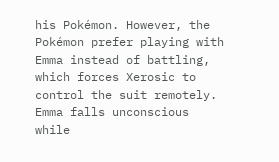his Pokémon. However, the Pokémon prefer playing with Emma instead of battling, which forces Xerosic to control the suit remotely. Emma falls unconscious while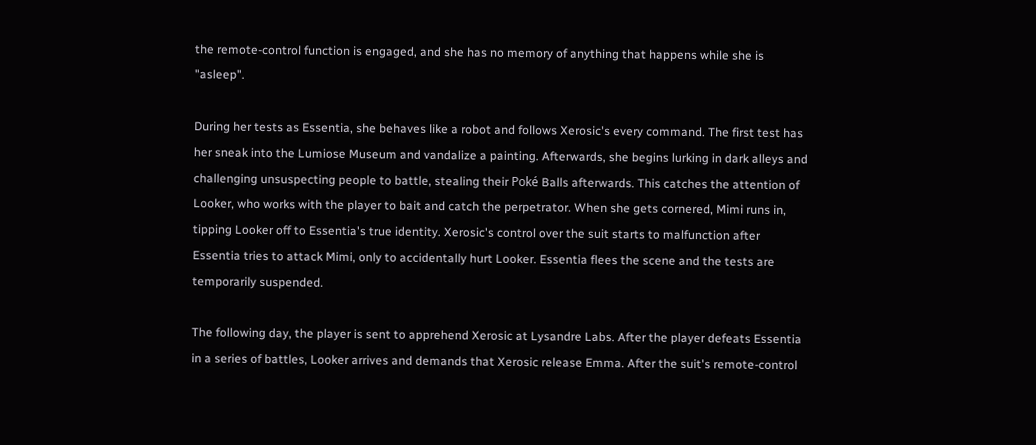the remote-control function is engaged, and she has no memory of anything that happens while she is "asleep".

During her tests as Essentia, she behaves like a robot and follows Xerosic's every command. The first test has her sneak into the Lumiose Museum and vandalize a painting. Afterwards, she begins lurking in dark alleys and challenging unsuspecting people to battle, stealing their Poké Balls afterwards. This catches the attention of Looker, who works with the player to bait and catch the perpetrator. When she gets cornered, Mimi runs in, tipping Looker off to Essentia's true identity. Xerosic's control over the suit starts to malfunction after Essentia tries to attack Mimi, only to accidentally hurt Looker. Essentia flees the scene and the tests are temporarily suspended.

The following day, the player is sent to apprehend Xerosic at Lysandre Labs. After the player defeats Essentia in a series of battles, Looker arrives and demands that Xerosic release Emma. After the suit's remote-control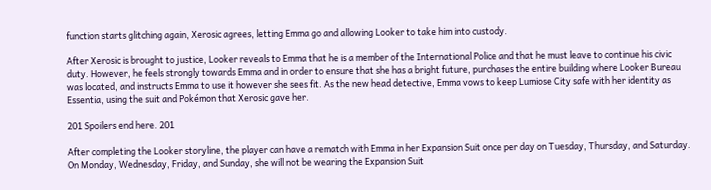function starts glitching again, Xerosic agrees, letting Emma go and allowing Looker to take him into custody.

After Xerosic is brought to justice, Looker reveals to Emma that he is a member of the International Police and that he must leave to continue his civic duty. However, he feels strongly towards Emma and in order to ensure that she has a bright future, purchases the entire building where Looker Bureau was located, and instructs Emma to use it however she sees fit. As the new head detective, Emma vows to keep Lumiose City safe with her identity as Essentia, using the suit and Pokémon that Xerosic gave her.

201 Spoilers end here. 201

After completing the Looker storyline, the player can have a rematch with Emma in her Expansion Suit once per day on Tuesday, Thursday, and Saturday. On Monday, Wednesday, Friday, and Sunday, she will not be wearing the Expansion Suit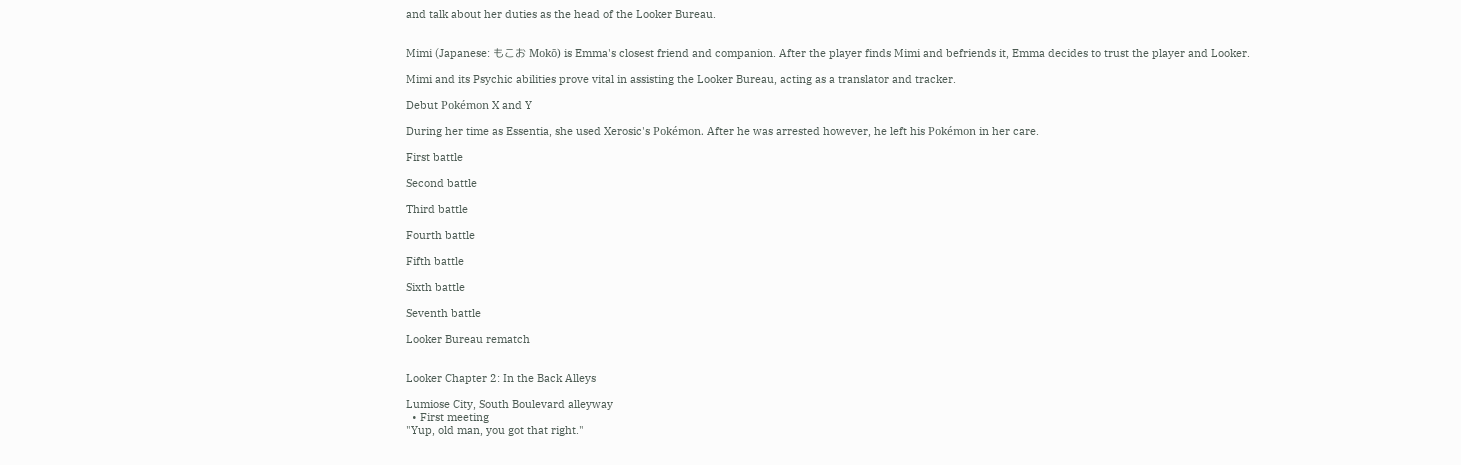and talk about her duties as the head of the Looker Bureau.


Mimi (Japanese: もこお Mokō) is Emma's closest friend and companion. After the player finds Mimi and befriends it, Emma decides to trust the player and Looker.

Mimi and its Psychic abilities prove vital in assisting the Looker Bureau, acting as a translator and tracker.

Debut Pokémon X and Y

During her time as Essentia, she used Xerosic's Pokémon. After he was arrested however, he left his Pokémon in her care.

First battle

Second battle

Third battle

Fourth battle

Fifth battle

Sixth battle

Seventh battle

Looker Bureau rematch


Looker Chapter 2: In the Back Alleys

Lumiose City, South Boulevard alleyway
  • First meeting
"Yup, old man, you got that right."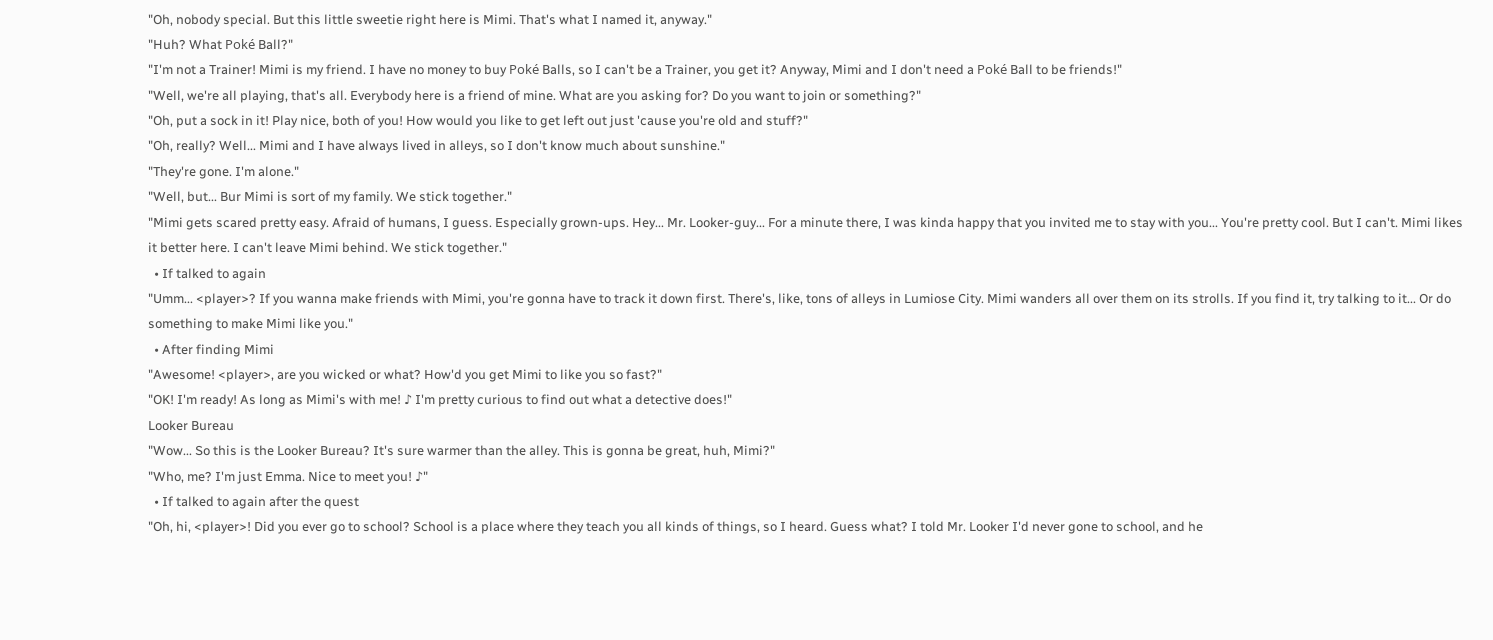"Oh, nobody special. But this little sweetie right here is Mimi. That's what I named it, anyway."
"Huh? What Poké Ball?"
"I'm not a Trainer! Mimi is my friend. I have no money to buy Poké Balls, so I can't be a Trainer, you get it? Anyway, Mimi and I don't need a Poké Ball to be friends!"
"Well, we're all playing, that's all. Everybody here is a friend of mine. What are you asking for? Do you want to join or something?"
"Oh, put a sock in it! Play nice, both of you! How would you like to get left out just 'cause you're old and stuff?"
"Oh, really? Well... Mimi and I have always lived in alleys, so I don't know much about sunshine."
"They're gone. I'm alone."
"Well, but... Bur Mimi is sort of my family. We stick together."
"Mimi gets scared pretty easy. Afraid of humans, I guess. Especially grown-ups. Hey... Mr. Looker-guy... For a minute there, I was kinda happy that you invited me to stay with you... You're pretty cool. But I can't. Mimi likes it better here. I can't leave Mimi behind. We stick together."
  • If talked to again
"Umm... <player>? If you wanna make friends with Mimi, you're gonna have to track it down first. There's, like, tons of alleys in Lumiose City. Mimi wanders all over them on its strolls. If you find it, try talking to it... Or do something to make Mimi like you."
  • After finding Mimi
"Awesome! <player>, are you wicked or what? How'd you get Mimi to like you so fast?"
"OK! I'm ready! As long as Mimi's with me! ♪ I'm pretty curious to find out what a detective does!"
Looker Bureau
"Wow... So this is the Looker Bureau? It's sure warmer than the alley. This is gonna be great, huh, Mimi?"
"Who, me? I'm just Emma. Nice to meet you! ♪"
  • If talked to again after the quest
"Oh, hi, <player>! Did you ever go to school? School is a place where they teach you all kinds of things, so I heard. Guess what? I told Mr. Looker I'd never gone to school, and he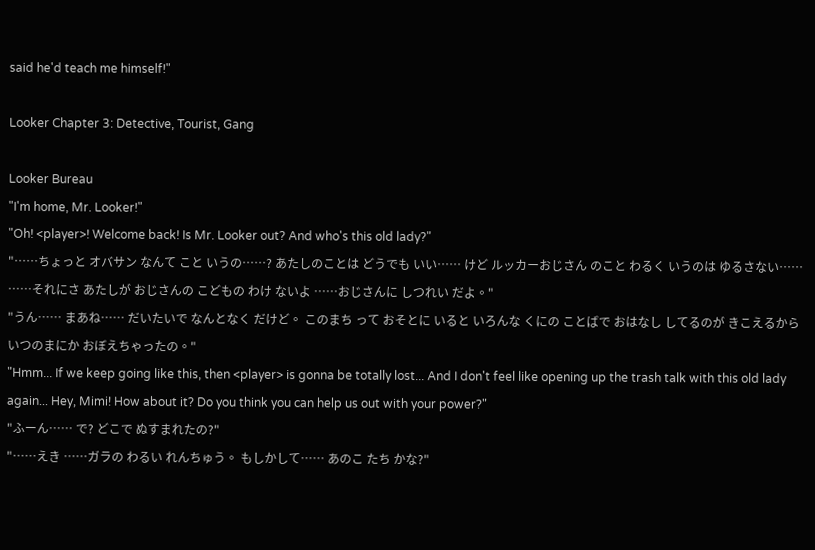said he'd teach me himself!"

Looker Chapter 3: Detective, Tourist, Gang

Looker Bureau
"I'm home, Mr. Looker!"
"Oh! <player>! Welcome back! Is Mr. Looker out? And who's this old lady?"
"……ちょっと オバサン なんて こと いうの……? あたしのことは どうでも いい…… けど ルッカーおじさん のこと わるく いうのは ゆるさない…… ……それにさ あたしが おじさんの こどもの わけ ないよ ……おじさんに しつれい だよ。"
"うん…… まあね…… だいたいで なんとなく だけど。 このまち って おそとに いると いろんな くにの ことばで おはなし してるのが きこえるから いつのまにか おぼえちゃったの。"
"Hmm... If we keep going like this, then <player> is gonna be totally lost... And I don't feel like opening up the trash talk with this old lady again... Hey, Mimi! How about it? Do you think you can help us out with your power?"
"ふーん…… で? どこで ぬすまれたの?"
"……えき ……ガラの わるい れんちゅう。 もしかして…… あのこ たち かな?"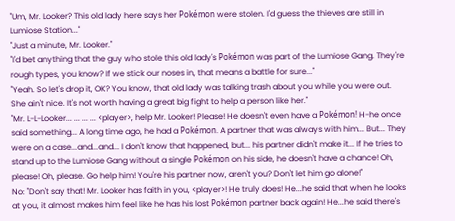"Um, Mr. Looker? This old lady here says her Pokémon were stolen. I'd guess the thieves are still in Lumiose Station..."
"Just a minute, Mr. Looker."
"I'd bet anything that the guy who stole this old lady's Pokémon was part of the Lumiose Gang. They're rough types, you know? If we stick our noses in, that means a battle for sure..."
"Yeah. So let's drop it, OK? You know, that old lady was talking trash about you while you were out. She ain't nice. It's not worth having a great big fight to help a person like her."
"Mr. L-L-Looker... ... ... ... <player>, help Mr. Looker! Please! He doesn't even have a Pokémon! H-he once said something... A long time ago, he had a Pokémon. A partner that was always with him... But... They were on a case...and...and... I don't know that happened, but... his partner didn't make it... If he tries to stand up to the Lumiose Gang without a single Pokémon on his side, he doesn't have a chance! Oh, please! Oh, please. Go help him! You're his partner now, aren't you? Don't let him go alone!"
No: "Don't say that! Mr. Looker has faith in you, <player>! He truly does! He...he said that when he looks at you, it almost makes him feel like he has his lost Pokémon partner back again! He...he said there's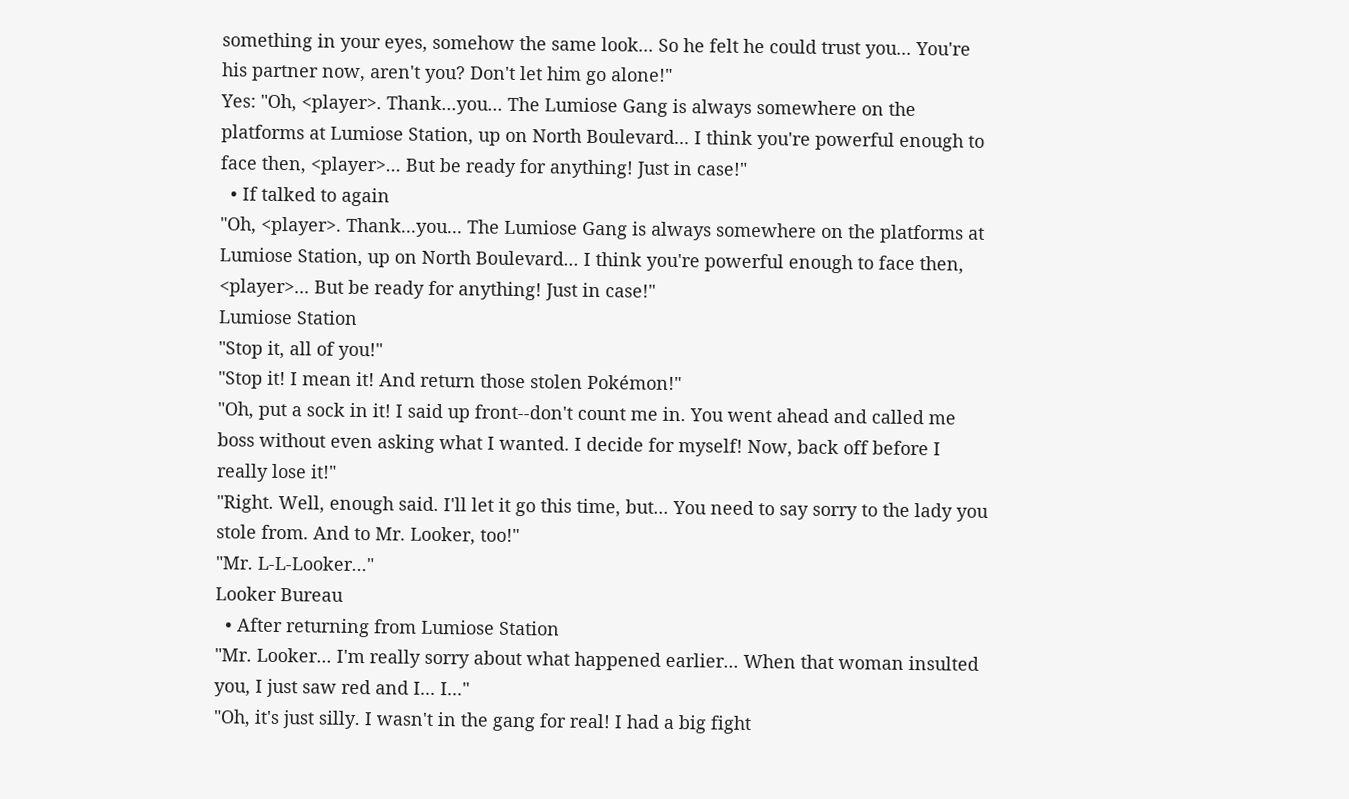something in your eyes, somehow the same look... So he felt he could trust you... You're his partner now, aren't you? Don't let him go alone!"
Yes: "Oh, <player>. Thank...you... The Lumiose Gang is always somewhere on the platforms at Lumiose Station, up on North Boulevard... I think you're powerful enough to face then, <player>... But be ready for anything! Just in case!"
  • If talked to again
"Oh, <player>. Thank...you... The Lumiose Gang is always somewhere on the platforms at Lumiose Station, up on North Boulevard... I think you're powerful enough to face then, <player>... But be ready for anything! Just in case!"
Lumiose Station
"Stop it, all of you!"
"Stop it! I mean it! And return those stolen Pokémon!"
"Oh, put a sock in it! I said up front--don't count me in. You went ahead and called me boss without even asking what I wanted. I decide for myself! Now, back off before I really lose it!"
"Right. Well, enough said. I'll let it go this time, but... You need to say sorry to the lady you stole from. And to Mr. Looker, too!"
"Mr. L-L-Looker..."
Looker Bureau
  • After returning from Lumiose Station
"Mr. Looker... I'm really sorry about what happened earlier... When that woman insulted you, I just saw red and I... I..."
"Oh, it's just silly. I wasn't in the gang for real! I had a big fight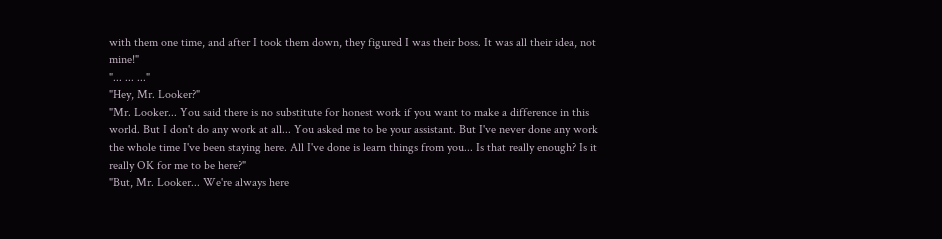with them one time, and after I took them down, they figured I was their boss. It was all their idea, not mine!"
"... ... ..."
"Hey, Mr. Looker?"
"Mr. Looker... You said there is no substitute for honest work if you want to make a difference in this world. But I don't do any work at all... You asked me to be your assistant. But I've never done any work the whole time I've been staying here. All I've done is learn things from you... Is that really enough? Is it really OK for me to be here?"
"But, Mr. Looker... We're always here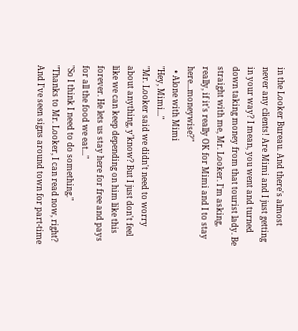in the Looker Bureau. And there's almost never any clients! Are Mimi and I just getting in your way? I mean, you went and turned down taking money from that tourist lady. Be straight with me, Mr. Looker. I'm asking, really, if it's really OK for Mimi and I to stay here...moneywise?"
  • Alone with Mimi
"Hey, Mimi..."
"Mr. Looker said we didn't need to worry about anything, y'know? But I just don't feel like we can keep depending on him like this forever. He lets us stay here for free and pays for all the food we eat..."
"So I think I need to do something."
"Thanks to Mr. Looker, I can read now, right? And I've seen signs around town for part-time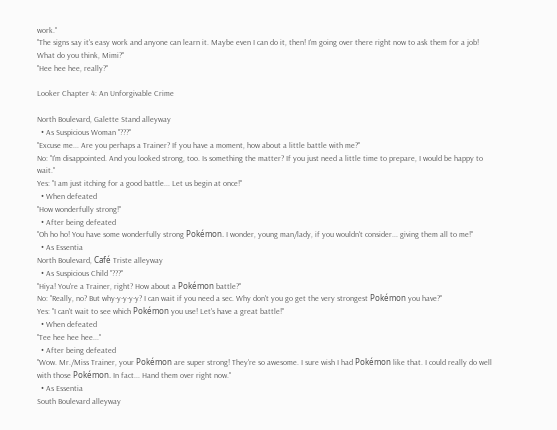work."
"The signs say it's easy work and anyone can learn it. Maybe even I can do it, then! I'm going over there right now to ask them for a job! What do you think, Mimi?"
"Hee hee hee, really?"

Looker Chapter 4: An Unforgivable Crime

North Boulevard, Galette Stand alleyway
  • As Suspicious Woman "???"
"Excuse me... Are you perhaps a Trainer? If you have a moment, how about a little battle with me?"
No: "I'm disappointed. And you looked strong, too. Is something the matter? If you just need a little time to prepare, I would be happy to wait."
Yes: "I am just itching for a good battle... Let us begin at once!"
  • When defeated
"How wonderfully strong!"
  • After being defeated
"Oh ho ho! You have some wonderfully strong Pokémon. I wonder, young man/lady, if you wouldn't consider... giving them all to me!"
  • As Essentia
North Boulevard, Café Triste alleyway
  • As Suspicious Child "???"
"Hiya! You're a Trainer, right? How about a Pokémon battle?"
No: "Really, no? But why-y-y-y-y? I can wait if you need a sec. Why don't you go get the very strongest Pokémon you have?"
Yes: "I can't wait to see which Pokémon you use! Let's have a great battle!"
  • When defeated
"Tee hee hee hee..."
  • After being defeated
"Wow. Mr./Miss Trainer, your Pokémon are super strong! They're so awesome. I sure wish I had Pokémon like that. I could really do well with those Pokémon. In fact... Hand them over right now."
  • As Essentia
South Boulevard alleyway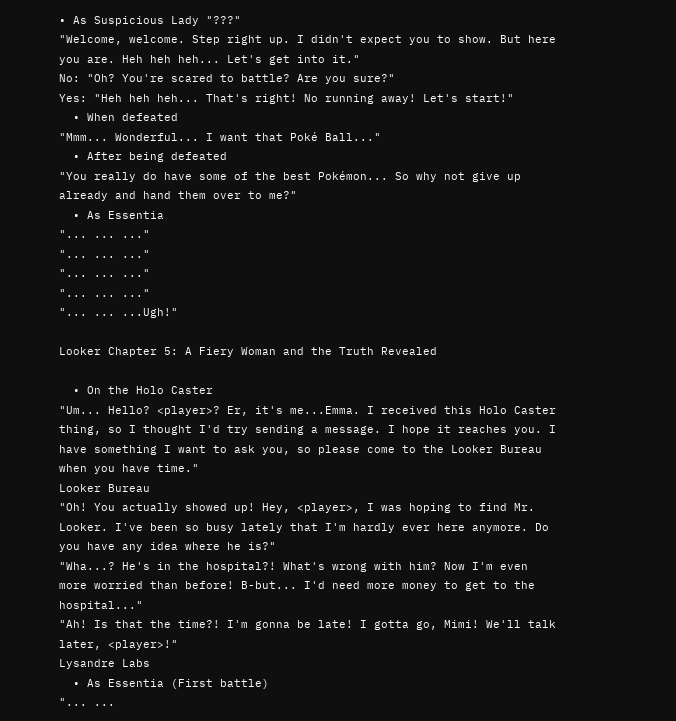• As Suspicious Lady "???"
"Welcome, welcome. Step right up. I didn't expect you to show. But here you are. Heh heh heh... Let's get into it."
No: "Oh? You're scared to battle? Are you sure?"
Yes: "Heh heh heh... That's right! No running away! Let's start!"
  • When defeated
"Mmm... Wonderful... I want that Poké Ball..."
  • After being defeated
"You really do have some of the best Pokémon... So why not give up already and hand them over to me?"
  • As Essentia
"... ... ..."
"... ... ..."
"... ... ..."
"... ... ..."
"... ... ...Ugh!"

Looker Chapter 5: A Fiery Woman and the Truth Revealed

  • On the Holo Caster
"Um... Hello? <player>? Er, it's me...Emma. I received this Holo Caster thing, so I thought I'd try sending a message. I hope it reaches you. I have something I want to ask you, so please come to the Looker Bureau when you have time."
Looker Bureau
"Oh! You actually showed up! Hey, <player>, I was hoping to find Mr. Looker. I've been so busy lately that I'm hardly ever here anymore. Do you have any idea where he is?"
"Wha...? He's in the hospital?! What's wrong with him? Now I'm even more worried than before! B-but... I'd need more money to get to the hospital..."
"Ah! Is that the time?! I'm gonna be late! I gotta go, Mimi! We'll talk later, <player>!"
Lysandre Labs
  • As Essentia (First battle)
"... ...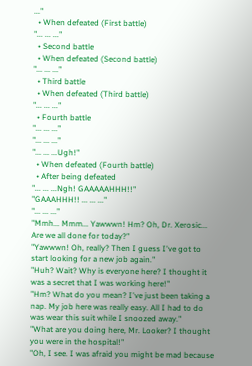..."
  • When defeated (First battle)
"... ... ..."
  • Second battle
  • When defeated (Second battle)
"... ... ..."
  • Third battle
  • When defeated (Third battle)
"... ... ..."
  • Fourth battle
"... ... ..."
"... ... ..."
"... ... ...Ugh!"
  • When defeated (Fourth battle)
  • After being defeated
"... ... ...Ngh! GAAAAAHHH!!"
"GAAAHHH!! ... ... ..."
"... ... ..."
"Mmh... Mmm... Yawwwn! Hm? Oh, Dr. Xerosic... Are we all done for today?"
"Yawwwn! Oh, really? Then I guess I've got to start looking for a new job again."
"Huh? Wait? Why is everyone here? I thought it was a secret that I was working here!"
"Hm? What do you mean? I've just been taking a nap. My job here was really easy. All I had to do was wear this suit while I snoozed away."
"What are you doing here, Mr. Looker? I thought you were in the hospital!"
"Oh, I see. I was afraid you might be mad because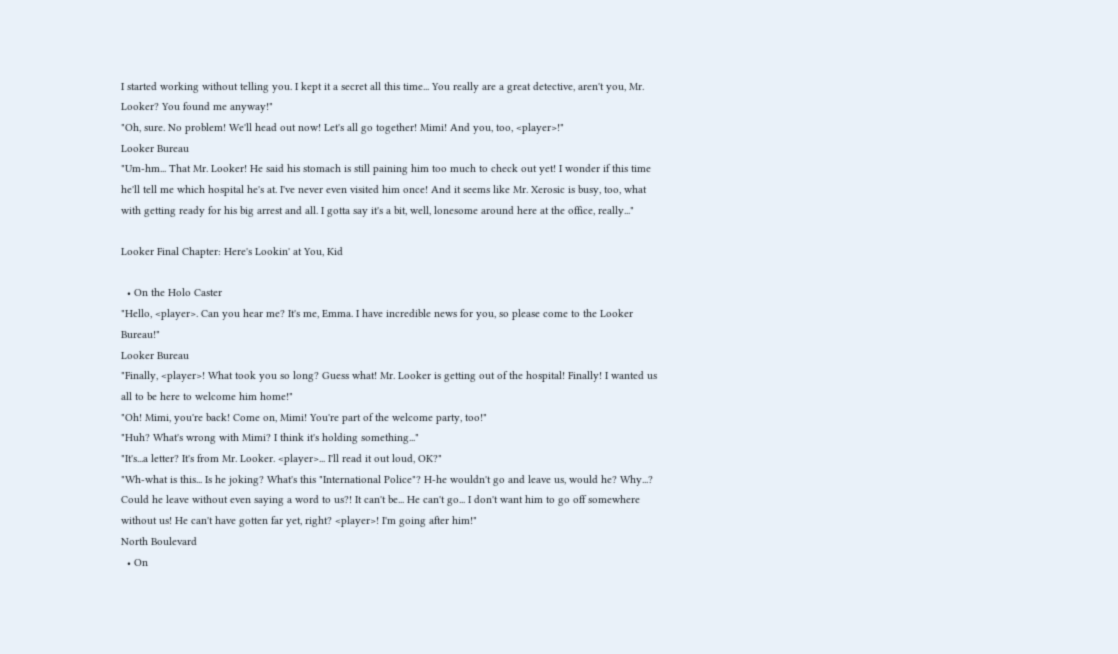I started working without telling you. I kept it a secret all this time... You really are a great detective, aren't you, Mr. Looker? You found me anyway!"
"Oh, sure. No problem! We'll head out now! Let's all go together! Mimi! And you, too, <player>!"
Looker Bureau
"Um-hm... That Mr. Looker! He said his stomach is still paining him too much to check out yet! I wonder if this time he'll tell me which hospital he's at. I've never even visited him once! And it seems like Mr. Xerosic is busy, too, what with getting ready for his big arrest and all. I gotta say it's a bit, well, lonesome around here at the office, really..."

Looker Final Chapter: Here's Lookin' at You, Kid

  • On the Holo Caster
"Hello, <player>. Can you hear me? It's me, Emma. I have incredible news for you, so please come to the Looker Bureau!"
Looker Bureau
"Finally, <player>! What took you so long? Guess what! Mr. Looker is getting out of the hospital! Finally! I wanted us all to be here to welcome him home!"
"Oh! Mimi, you're back! Come on, Mimi! You're part of the welcome party, too!"
"Huh? What's wrong with Mimi? I think it's holding something..."
"It's...a letter? It's from Mr. Looker. <player>... I'll read it out loud, OK?"
"Wh-what is this... Is he joking? What's this "International Police"? H-he wouldn't go and leave us, would he? Why...? Could he leave without even saying a word to us?! It can't be... He can't go... I don't want him to go off somewhere without us! He can't have gotten far yet, right? <player>! I'm going after him!"
North Boulevard
  • On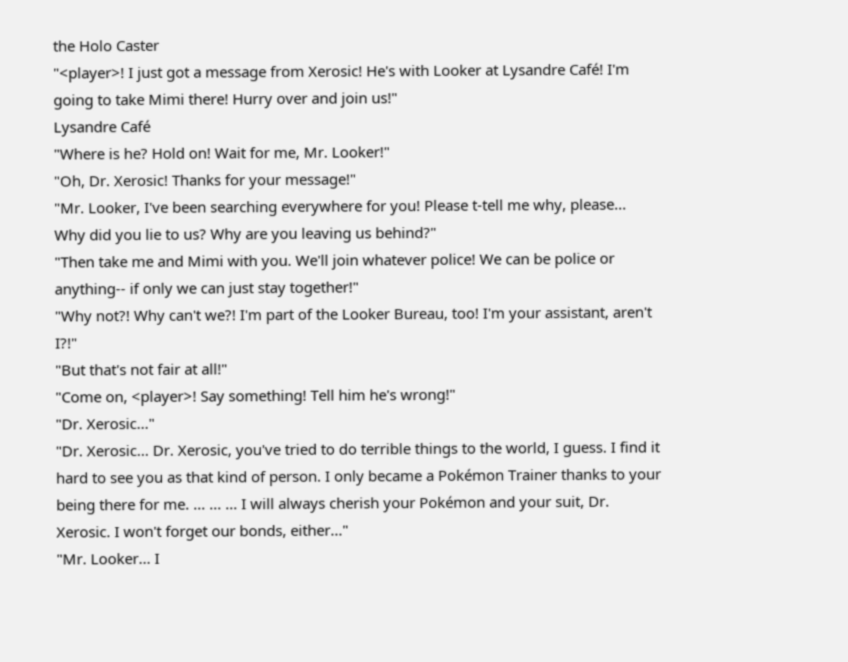the Holo Caster
"<player>! I just got a message from Xerosic! He's with Looker at Lysandre Café! I'm going to take Mimi there! Hurry over and join us!"
Lysandre Café
"Where is he? Hold on! Wait for me, Mr. Looker!"
"Oh, Dr. Xerosic! Thanks for your message!"
"Mr. Looker, I've been searching everywhere for you! Please t-tell me why, please... Why did you lie to us? Why are you leaving us behind?"
"Then take me and Mimi with you. We'll join whatever police! We can be police or anything-- if only we can just stay together!"
"Why not?! Why can't we?! I'm part of the Looker Bureau, too! I'm your assistant, aren't I?!"
"But that's not fair at all!"
"Come on, <player>! Say something! Tell him he's wrong!"
"Dr. Xerosic..."
"Dr. Xerosic... Dr. Xerosic, you've tried to do terrible things to the world, I guess. I find it hard to see you as that kind of person. I only became a Pokémon Trainer thanks to your being there for me. ... ... ... I will always cherish your Pokémon and your suit, Dr. Xerosic. I won't forget our bonds, either..."
"Mr. Looker... I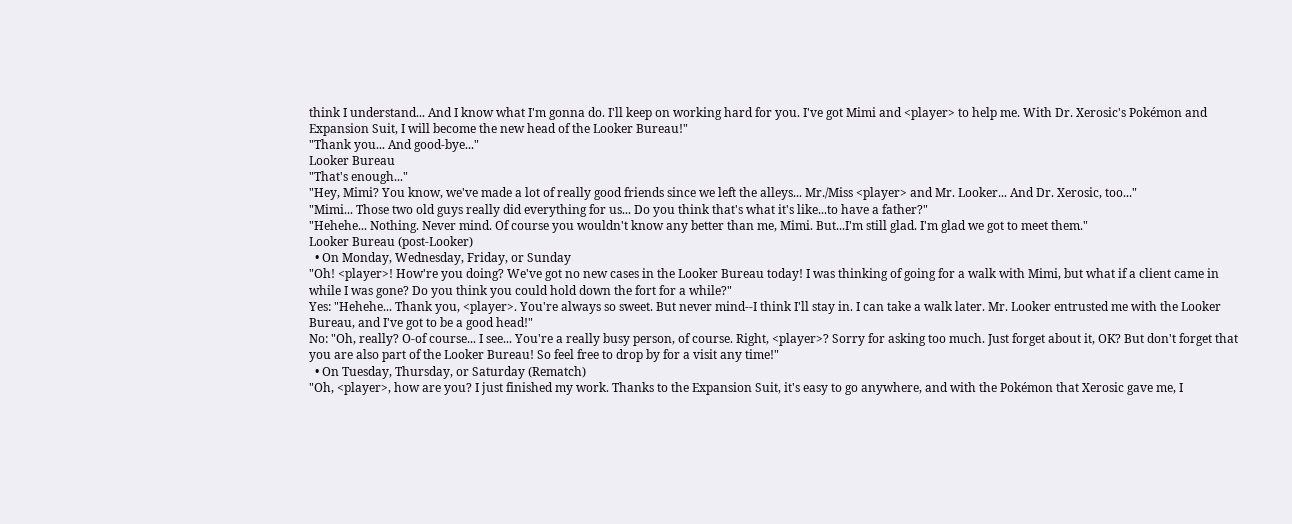think I understand... And I know what I'm gonna do. I'll keep on working hard for you. I've got Mimi and <player> to help me. With Dr. Xerosic's Pokémon and Expansion Suit, I will become the new head of the Looker Bureau!"
"Thank you... And good-bye..."
Looker Bureau
"That's enough..."
"Hey, Mimi? You know, we've made a lot of really good friends since we left the alleys... Mr./Miss <player> and Mr. Looker... And Dr. Xerosic, too..."
"Mimi... Those two old guys really did everything for us... Do you think that's what it's like...to have a father?"
"Hehehe... Nothing. Never mind. Of course you wouldn't know any better than me, Mimi. But...I'm still glad. I'm glad we got to meet them."
Looker Bureau (post-Looker)
  • On Monday, Wednesday, Friday, or Sunday
"Oh! <player>! How're you doing? We've got no new cases in the Looker Bureau today! I was thinking of going for a walk with Mimi, but what if a client came in while I was gone? Do you think you could hold down the fort for a while?"
Yes: "Hehehe... Thank you, <player>. You're always so sweet. But never mind--I think I'll stay in. I can take a walk later. Mr. Looker entrusted me with the Looker Bureau, and I've got to be a good head!"
No: "Oh, really? O-of course... I see... You're a really busy person, of course. Right, <player>? Sorry for asking too much. Just forget about it, OK? But don't forget that you are also part of the Looker Bureau! So feel free to drop by for a visit any time!"
  • On Tuesday, Thursday, or Saturday (Rematch)
"Oh, <player>, how are you? I just finished my work. Thanks to the Expansion Suit, it's easy to go anywhere, and with the Pokémon that Xerosic gave me, I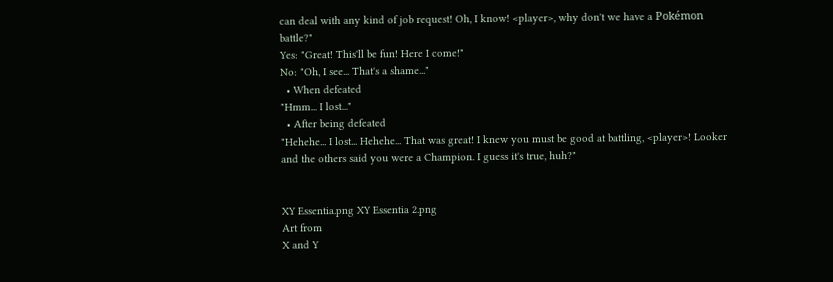can deal with any kind of job request! Oh, I know! <player>, why don't we have a Pokémon battle?"
Yes: "Great! This'll be fun! Here I come!"
No: "Oh, I see... That's a shame..."
  • When defeated
"Hmm... I lost..."
  • After being defeated
"Hehehe... I lost... Hehehe... That was great! I knew you must be good at battling, <player>! Looker and the others said you were a Champion. I guess it's true, huh?"


XY Essentia.png XY Essentia 2.png
Art from
X and Y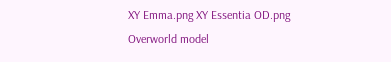XY Emma.png XY Essentia OD.png
Overworld model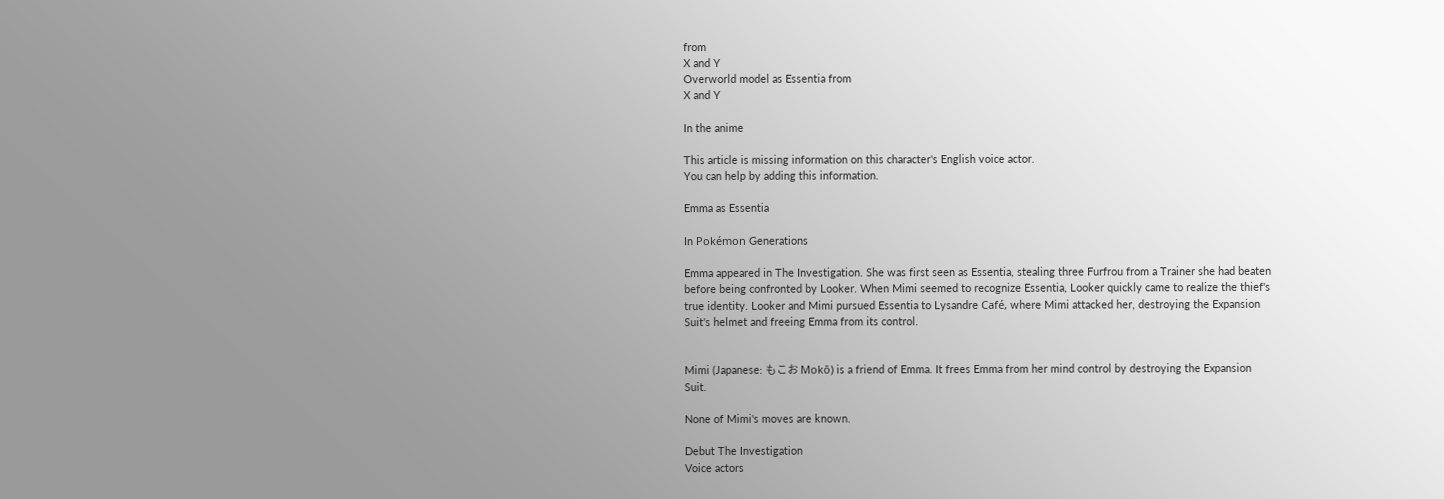from
X and Y
Overworld model as Essentia from
X and Y

In the anime

This article is missing information on this character's English voice actor.
You can help by adding this information.

Emma as Essentia

In Pokémon Generations

Emma appeared in The Investigation. She was first seen as Essentia, stealing three Furfrou from a Trainer she had beaten before being confronted by Looker. When Mimi seemed to recognize Essentia, Looker quickly came to realize the thief's true identity. Looker and Mimi pursued Essentia to Lysandre Café, where Mimi attacked her, destroying the Expansion Suit's helmet and freeing Emma from its control.


Mimi (Japanese: もこお Mokō) is a friend of Emma. It frees Emma from her mind control by destroying the Expansion Suit.

None of Mimi's moves are known.

Debut The Investigation
Voice actors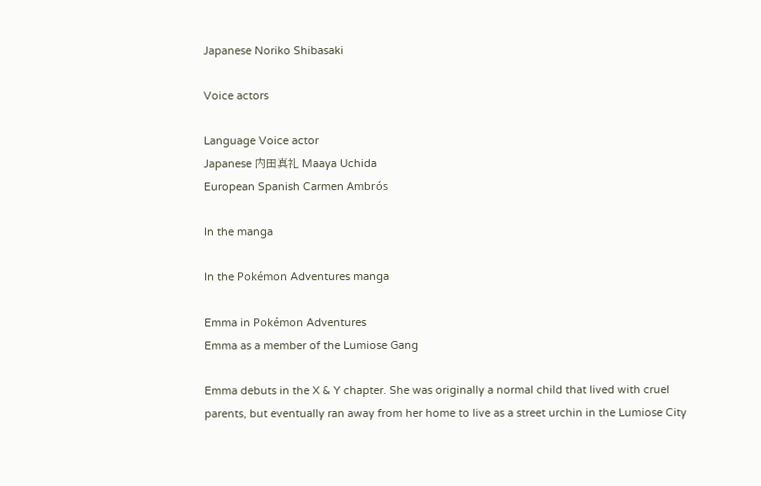Japanese Noriko Shibasaki

Voice actors

Language Voice actor
Japanese 内田真礼 Maaya Uchida
European Spanish Carmen Ambrós

In the manga

In the Pokémon Adventures manga

Emma in Pokémon Adventures
Emma as a member of the Lumiose Gang

Emma debuts in the X & Y chapter. She was originally a normal child that lived with cruel parents, but eventually ran away from her home to live as a street urchin in the Lumiose City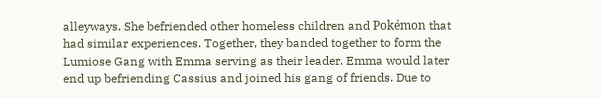alleyways. She befriended other homeless children and Pokémon that had similar experiences. Together, they banded together to form the Lumiose Gang with Emma serving as their leader. Emma would later end up befriending Cassius and joined his gang of friends. Due to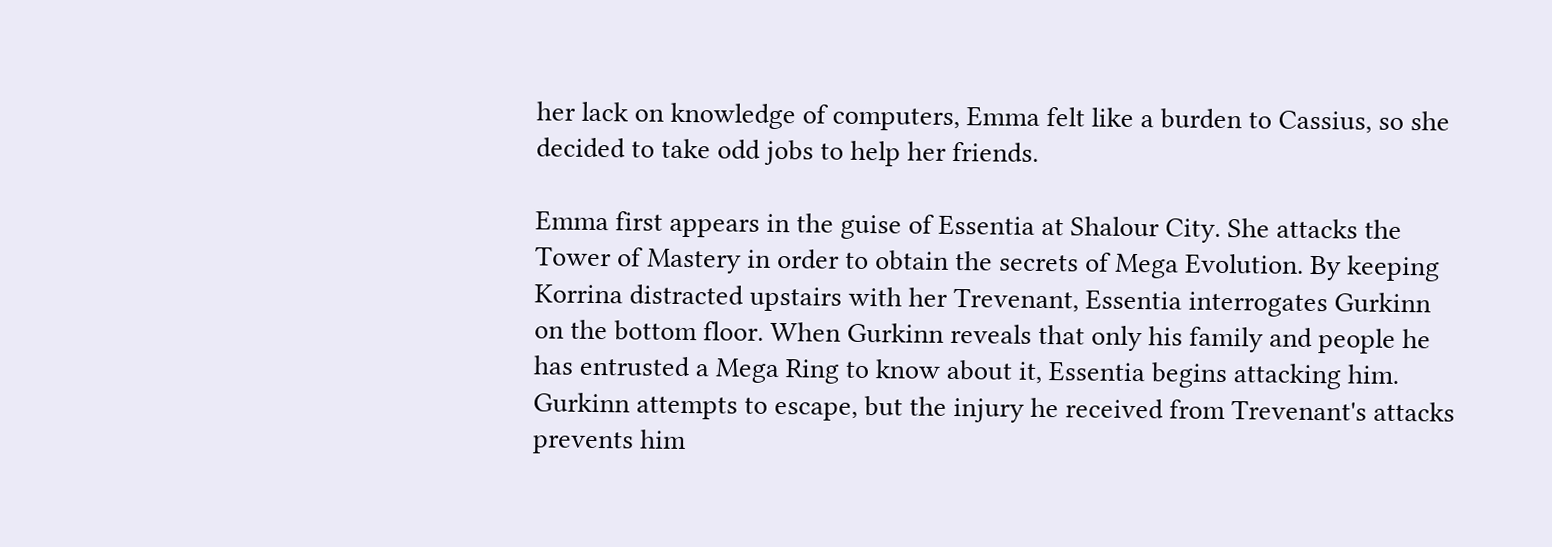her lack on knowledge of computers, Emma felt like a burden to Cassius, so she decided to take odd jobs to help her friends.

Emma first appears in the guise of Essentia at Shalour City. She attacks the Tower of Mastery in order to obtain the secrets of Mega Evolution. By keeping Korrina distracted upstairs with her Trevenant, Essentia interrogates Gurkinn on the bottom floor. When Gurkinn reveals that only his family and people he has entrusted a Mega Ring to know about it, Essentia begins attacking him. Gurkinn attempts to escape, but the injury he received from Trevenant's attacks prevents him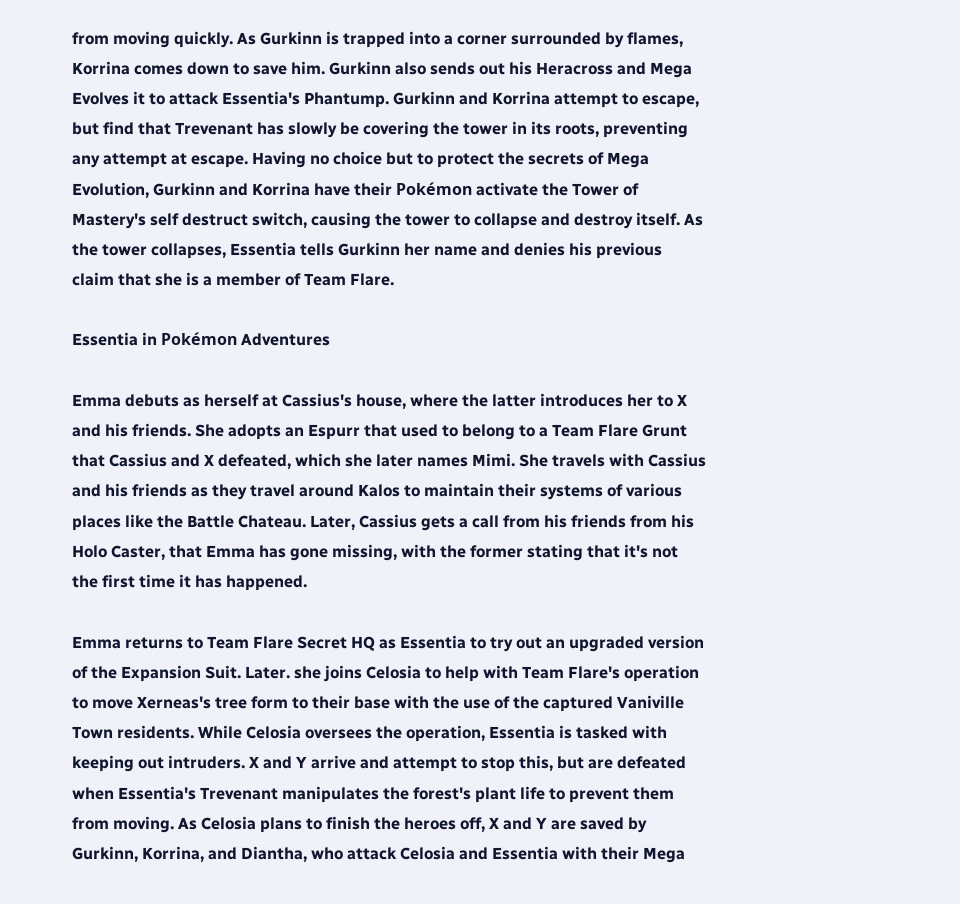from moving quickly. As Gurkinn is trapped into a corner surrounded by flames, Korrina comes down to save him. Gurkinn also sends out his Heracross and Mega Evolves it to attack Essentia's Phantump. Gurkinn and Korrina attempt to escape, but find that Trevenant has slowly be covering the tower in its roots, preventing any attempt at escape. Having no choice but to protect the secrets of Mega Evolution, Gurkinn and Korrina have their Pokémon activate the Tower of Mastery's self destruct switch, causing the tower to collapse and destroy itself. As the tower collapses, Essentia tells Gurkinn her name and denies his previous claim that she is a member of Team Flare.

Essentia in Pokémon Adventures

Emma debuts as herself at Cassius's house, where the latter introduces her to X and his friends. She adopts an Espurr that used to belong to a Team Flare Grunt that Cassius and X defeated, which she later names Mimi. She travels with Cassius and his friends as they travel around Kalos to maintain their systems of various places like the Battle Chateau. Later, Cassius gets a call from his friends from his Holo Caster, that Emma has gone missing, with the former stating that it's not the first time it has happened.

Emma returns to Team Flare Secret HQ as Essentia to try out an upgraded version of the Expansion Suit. Later. she joins Celosia to help with Team Flare's operation to move Xerneas's tree form to their base with the use of the captured Vaniville Town residents. While Celosia oversees the operation, Essentia is tasked with keeping out intruders. X and Y arrive and attempt to stop this, but are defeated when Essentia's Trevenant manipulates the forest's plant life to prevent them from moving. As Celosia plans to finish the heroes off, X and Y are saved by Gurkinn, Korrina, and Diantha, who attack Celosia and Essentia with their Mega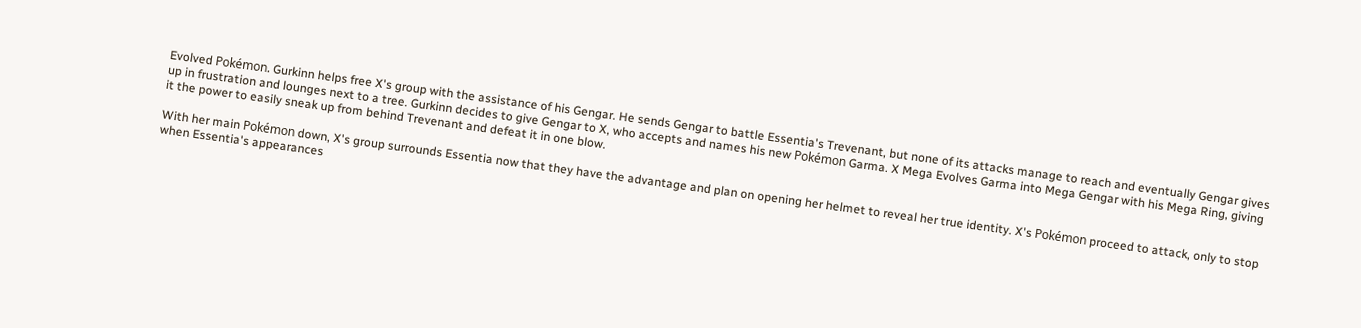Evolved Pokémon. Gurkinn helps free X's group with the assistance of his Gengar. He sends Gengar to battle Essentia's Trevenant, but none of its attacks manage to reach and eventually Gengar gives up in frustration and lounges next to a tree. Gurkinn decides to give Gengar to X, who accepts and names his new Pokémon Garma. X Mega Evolves Garma into Mega Gengar with his Mega Ring, giving it the power to easily sneak up from behind Trevenant and defeat it in one blow.

With her main Pokémon down, X's group surrounds Essentia now that they have the advantage and plan on opening her helmet to reveal her true identity. X's Pokémon proceed to attack, only to stop when Essentia's appearances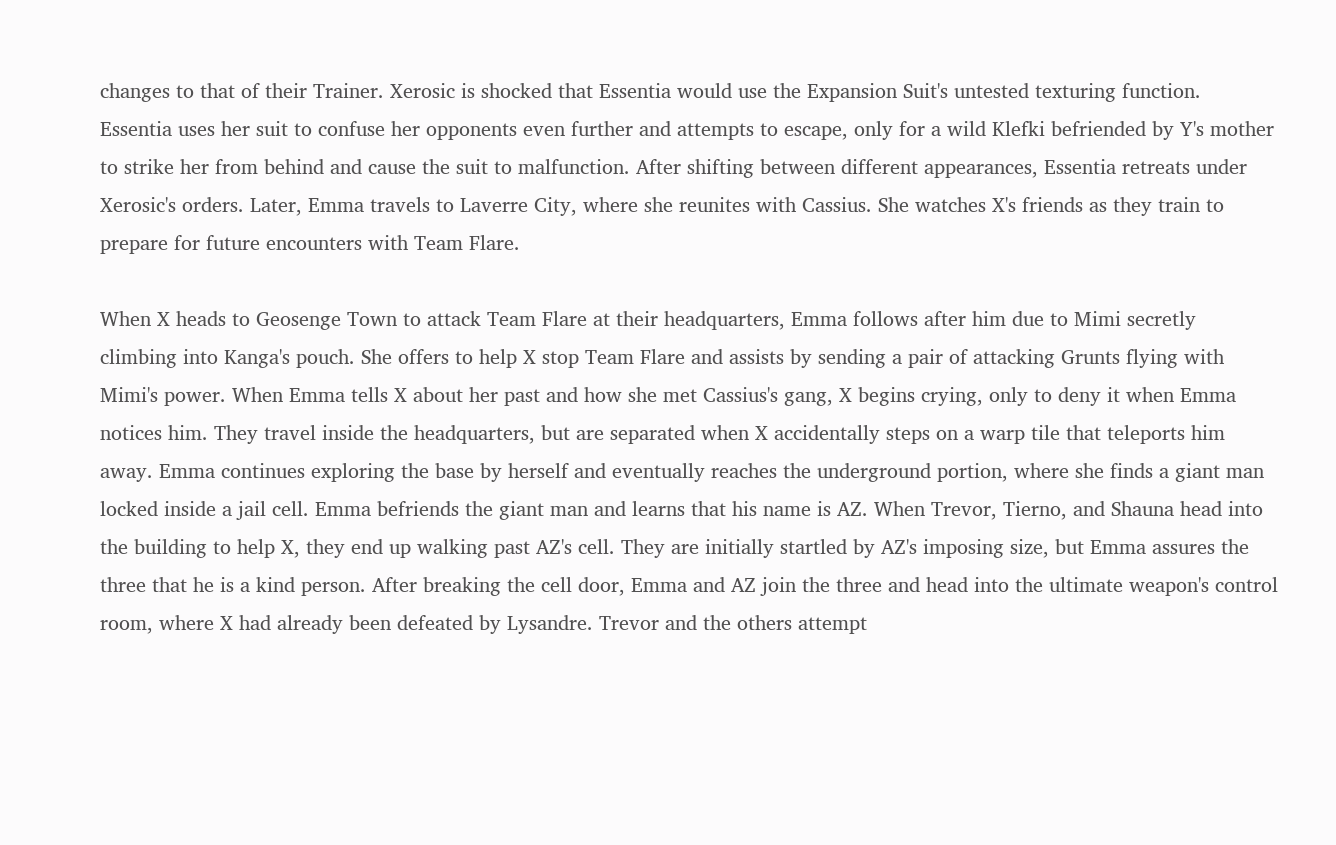changes to that of their Trainer. Xerosic is shocked that Essentia would use the Expansion Suit's untested texturing function. Essentia uses her suit to confuse her opponents even further and attempts to escape, only for a wild Klefki befriended by Y's mother to strike her from behind and cause the suit to malfunction. After shifting between different appearances, Essentia retreats under Xerosic's orders. Later, Emma travels to Laverre City, where she reunites with Cassius. She watches X's friends as they train to prepare for future encounters with Team Flare.

When X heads to Geosenge Town to attack Team Flare at their headquarters, Emma follows after him due to Mimi secretly climbing into Kanga's pouch. She offers to help X stop Team Flare and assists by sending a pair of attacking Grunts flying with Mimi's power. When Emma tells X about her past and how she met Cassius's gang, X begins crying, only to deny it when Emma notices him. They travel inside the headquarters, but are separated when X accidentally steps on a warp tile that teleports him away. Emma continues exploring the base by herself and eventually reaches the underground portion, where she finds a giant man locked inside a jail cell. Emma befriends the giant man and learns that his name is AZ. When Trevor, Tierno, and Shauna head into the building to help X, they end up walking past AZ's cell. They are initially startled by AZ's imposing size, but Emma assures the three that he is a kind person. After breaking the cell door, Emma and AZ join the three and head into the ultimate weapon's control room, where X had already been defeated by Lysandre. Trevor and the others attempt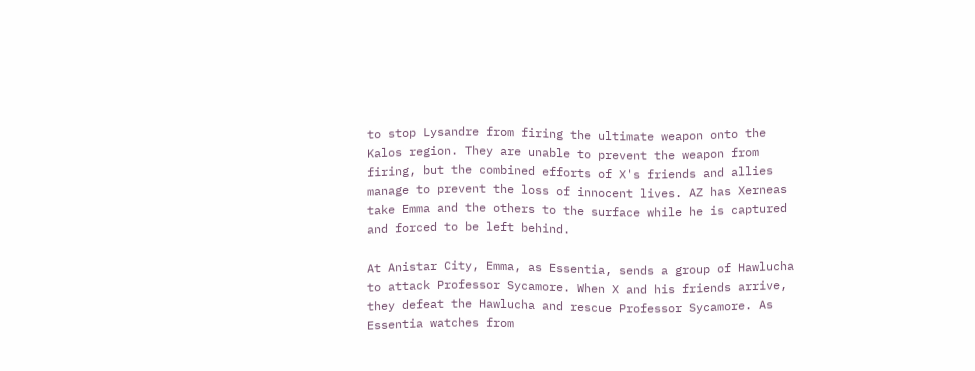to stop Lysandre from firing the ultimate weapon onto the Kalos region. They are unable to prevent the weapon from firing, but the combined efforts of X's friends and allies manage to prevent the loss of innocent lives. AZ has Xerneas take Emma and the others to the surface while he is captured and forced to be left behind.

At Anistar City, Emma, as Essentia, sends a group of Hawlucha to attack Professor Sycamore. When X and his friends arrive, they defeat the Hawlucha and rescue Professor Sycamore. As Essentia watches from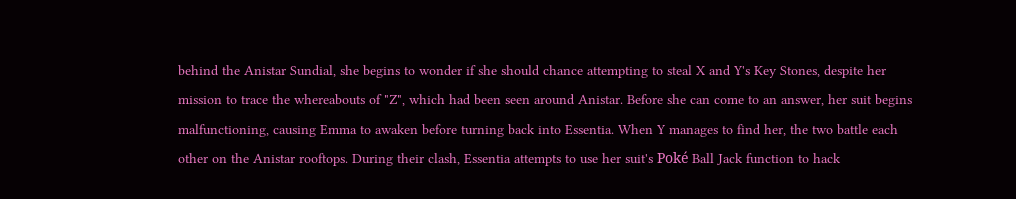behind the Anistar Sundial, she begins to wonder if she should chance attempting to steal X and Y's Key Stones, despite her mission to trace the whereabouts of "Z", which had been seen around Anistar. Before she can come to an answer, her suit begins malfunctioning, causing Emma to awaken before turning back into Essentia. When Y manages to find her, the two battle each other on the Anistar rooftops. During their clash, Essentia attempts to use her suit's Poké Ball Jack function to hack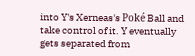into Y's Xerneas's Poké Ball and take control of it. Y eventually gets separated from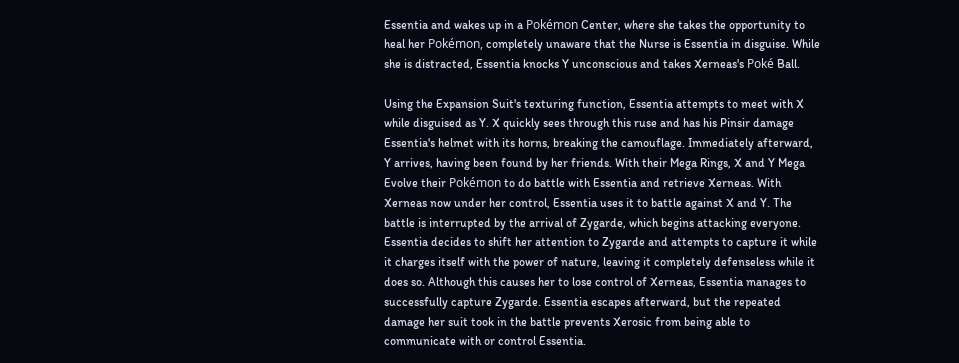Essentia and wakes up in a Pokémon Center, where she takes the opportunity to heal her Pokémon, completely unaware that the Nurse is Essentia in disguise. While she is distracted, Essentia knocks Y unconscious and takes Xerneas's Poké Ball.

Using the Expansion Suit's texturing function, Essentia attempts to meet with X while disguised as Y. X quickly sees through this ruse and has his Pinsir damage Essentia's helmet with its horns, breaking the camouflage. Immediately afterward, Y arrives, having been found by her friends. With their Mega Rings, X and Y Mega Evolve their Pokémon to do battle with Essentia and retrieve Xerneas. With Xerneas now under her control, Essentia uses it to battle against X and Y. The battle is interrupted by the arrival of Zygarde, which begins attacking everyone. Essentia decides to shift her attention to Zygarde and attempts to capture it while it charges itself with the power of nature, leaving it completely defenseless while it does so. Although this causes her to lose control of Xerneas, Essentia manages to successfully capture Zygarde. Essentia escapes afterward, but the repeated damage her suit took in the battle prevents Xerosic from being able to communicate with or control Essentia.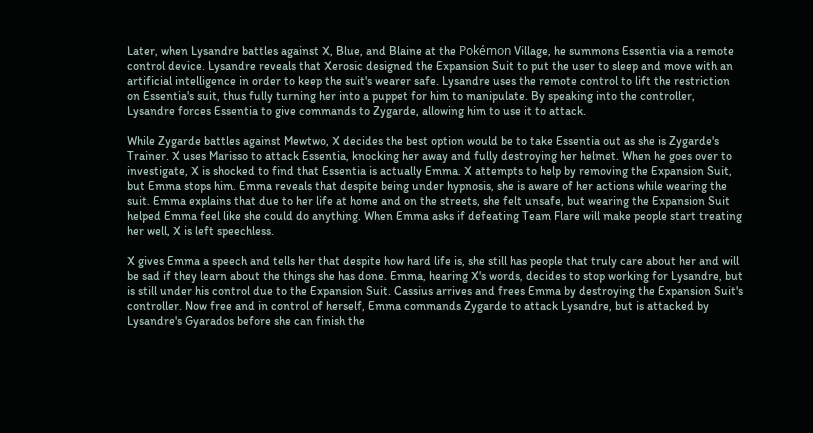Later, when Lysandre battles against X, Blue, and Blaine at the Pokémon Village, he summons Essentia via a remote control device. Lysandre reveals that Xerosic designed the Expansion Suit to put the user to sleep and move with an artificial intelligence in order to keep the suit's wearer safe. Lysandre uses the remote control to lift the restriction on Essentia's suit, thus fully turning her into a puppet for him to manipulate. By speaking into the controller, Lysandre forces Essentia to give commands to Zygarde, allowing him to use it to attack.

While Zygarde battles against Mewtwo, X decides the best option would be to take Essentia out as she is Zygarde's Trainer. X uses Marisso to attack Essentia, knocking her away and fully destroying her helmet. When he goes over to investigate, X is shocked to find that Essentia is actually Emma. X attempts to help by removing the Expansion Suit, but Emma stops him. Emma reveals that despite being under hypnosis, she is aware of her actions while wearing the suit. Emma explains that due to her life at home and on the streets, she felt unsafe, but wearing the Expansion Suit helped Emma feel like she could do anything. When Emma asks if defeating Team Flare will make people start treating her well, X is left speechless.

X gives Emma a speech and tells her that despite how hard life is, she still has people that truly care about her and will be sad if they learn about the things she has done. Emma, hearing X's words, decides to stop working for Lysandre, but is still under his control due to the Expansion Suit. Cassius arrives and frees Emma by destroying the Expansion Suit's controller. Now free and in control of herself, Emma commands Zygarde to attack Lysandre, but is attacked by Lysandre's Gyarados before she can finish the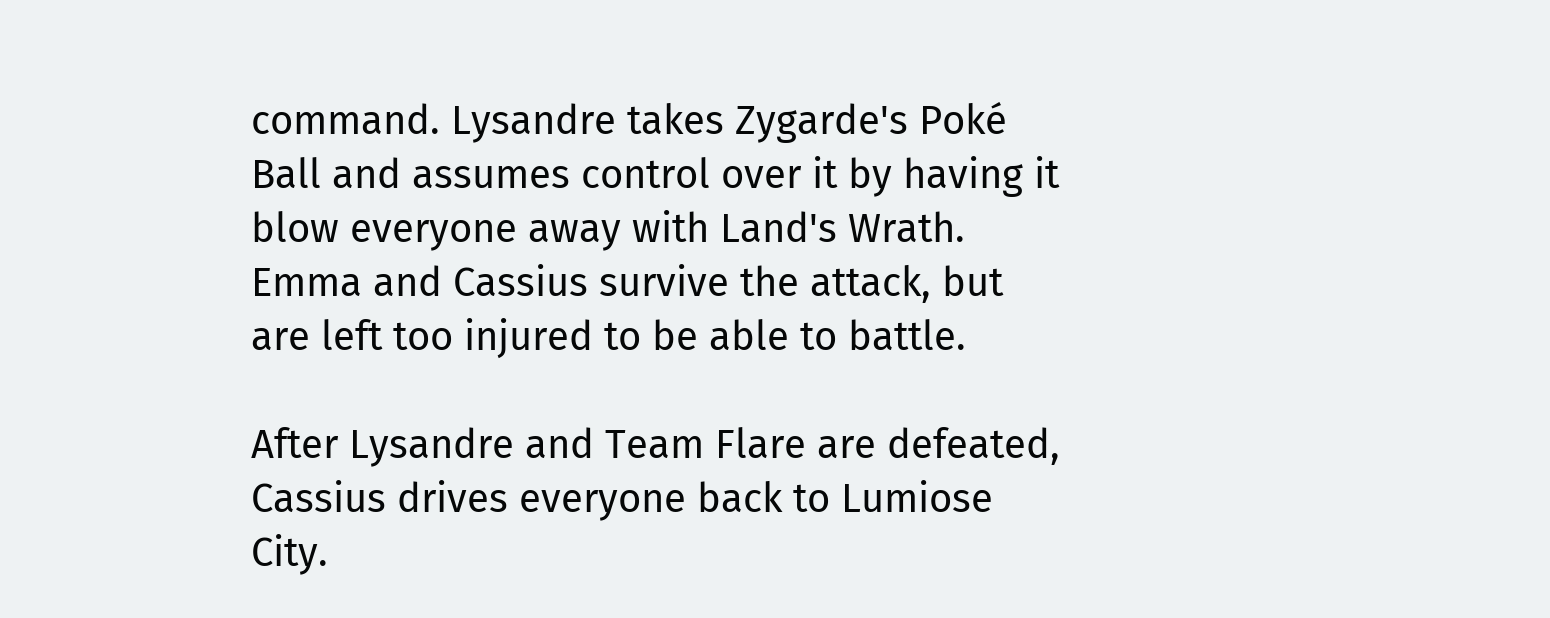command. Lysandre takes Zygarde's Poké Ball and assumes control over it by having it blow everyone away with Land's Wrath. Emma and Cassius survive the attack, but are left too injured to be able to battle.

After Lysandre and Team Flare are defeated, Cassius drives everyone back to Lumiose City.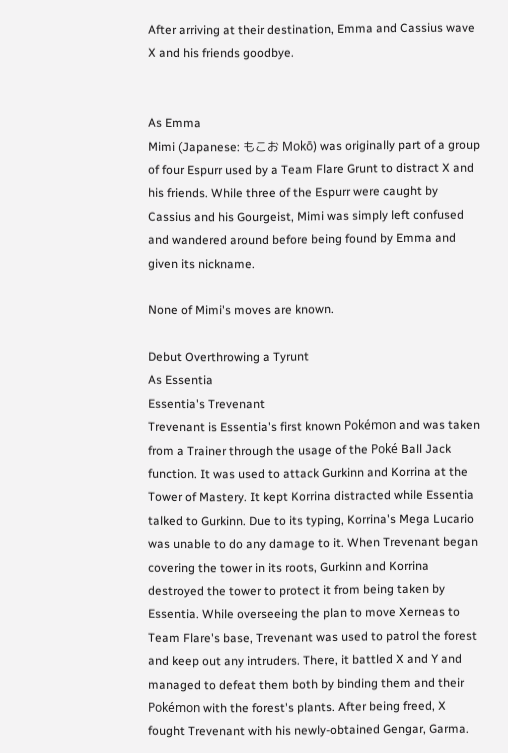After arriving at their destination, Emma and Cassius wave X and his friends goodbye.


As Emma
Mimi (Japanese: もこお Mokō) was originally part of a group of four Espurr used by a Team Flare Grunt to distract X and his friends. While three of the Espurr were caught by Cassius and his Gourgeist, Mimi was simply left confused and wandered around before being found by Emma and given its nickname.

None of Mimi's moves are known.

Debut Overthrowing a Tyrunt
As Essentia
Essentia's Trevenant
Trevenant is Essentia's first known Pokémon and was taken from a Trainer through the usage of the Poké Ball Jack function. It was used to attack Gurkinn and Korrina at the Tower of Mastery. It kept Korrina distracted while Essentia talked to Gurkinn. Due to its typing, Korrina's Mega Lucario was unable to do any damage to it. When Trevenant began covering the tower in its roots, Gurkinn and Korrina destroyed the tower to protect it from being taken by Essentia. While overseeing the plan to move Xerneas to Team Flare's base, Trevenant was used to patrol the forest and keep out any intruders. There, it battled X and Y and managed to defeat them both by binding them and their Pokémon with the forest's plants. After being freed, X fought Trevenant with his newly-obtained Gengar, Garma.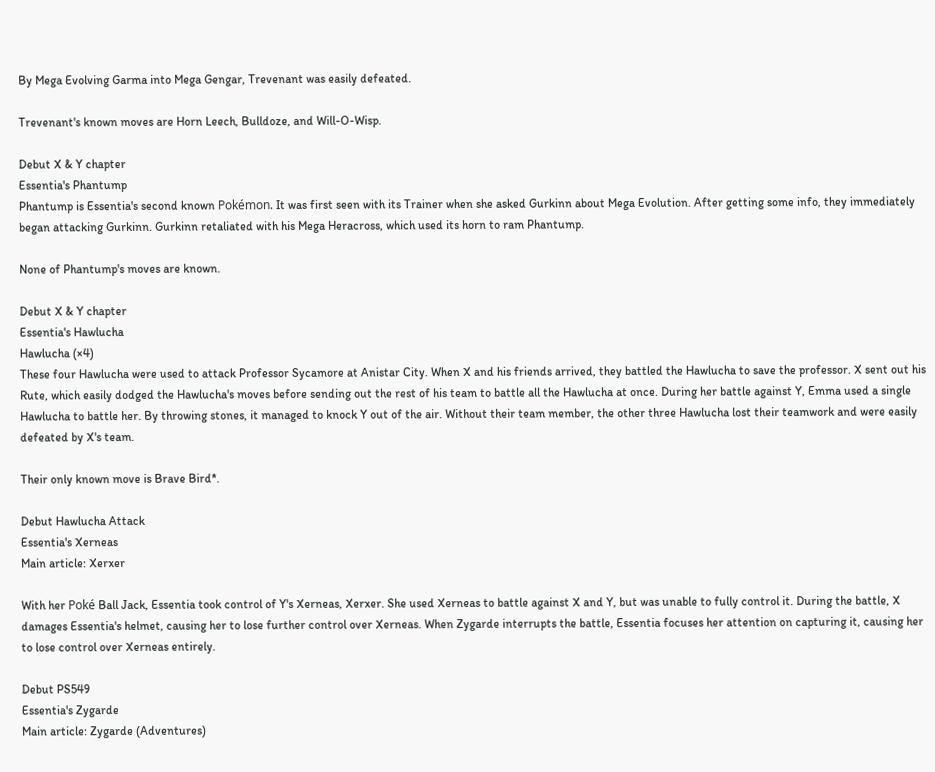By Mega Evolving Garma into Mega Gengar, Trevenant was easily defeated.

Trevenant's known moves are Horn Leech, Bulldoze, and Will-O-Wisp.

Debut X & Y chapter
Essentia's Phantump
Phantump is Essentia's second known Pokémon. It was first seen with its Trainer when she asked Gurkinn about Mega Evolution. After getting some info, they immediately began attacking Gurkinn. Gurkinn retaliated with his Mega Heracross, which used its horn to ram Phantump.

None of Phantump's moves are known.

Debut X & Y chapter
Essentia's Hawlucha
Hawlucha (×4)
These four Hawlucha were used to attack Professor Sycamore at Anistar City. When X and his friends arrived, they battled the Hawlucha to save the professor. X sent out his Rute, which easily dodged the Hawlucha's moves before sending out the rest of his team to battle all the Hawlucha at once. During her battle against Y, Emma used a single Hawlucha to battle her. By throwing stones, it managed to knock Y out of the air. Without their team member, the other three Hawlucha lost their teamwork and were easily defeated by X's team.

Their only known move is Brave Bird*.

Debut Hawlucha Attack
Essentia's Xerneas
Main article: Xerxer

With her Poké Ball Jack, Essentia took control of Y's Xerneas, Xerxer. She used Xerneas to battle against X and Y, but was unable to fully control it. During the battle, X damages Essentia's helmet, causing her to lose further control over Xerneas. When Zygarde interrupts the battle, Essentia focuses her attention on capturing it, causing her to lose control over Xerneas entirely.

Debut PS549
Essentia's Zygarde
Main article: Zygarde (Adventures)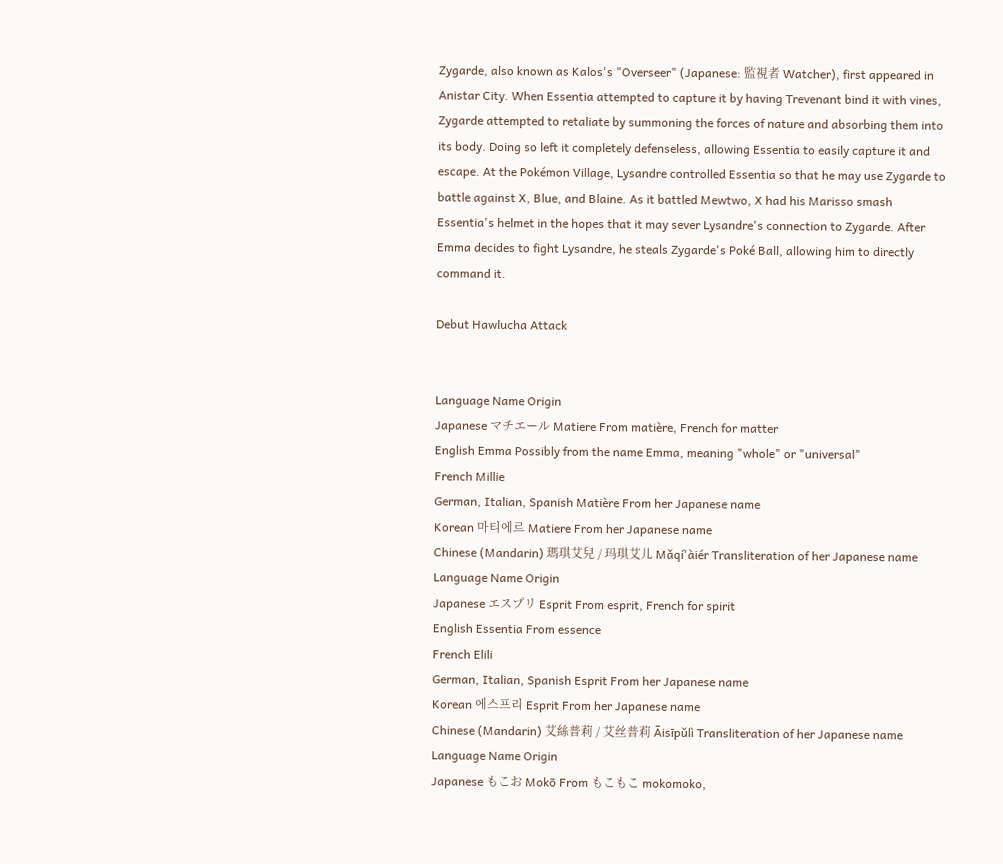Zygarde, also known as Kalos's "Overseer" (Japanese: 監視者 Watcher), first appeared in Anistar City. When Essentia attempted to capture it by having Trevenant bind it with vines, Zygarde attempted to retaliate by summoning the forces of nature and absorbing them into its body. Doing so left it completely defenseless, allowing Essentia to easily capture it and escape. At the Pokémon Village, Lysandre controlled Essentia so that he may use Zygarde to battle against X, Blue, and Blaine. As it battled Mewtwo, X had his Marisso smash Essentia's helmet in the hopes that it may sever Lysandre's connection to Zygarde. After Emma decides to fight Lysandre, he steals Zygarde's Poké Ball, allowing him to directly command it.

Debut Hawlucha Attack


Language Name Origin
Japanese マチエール Matiere From matière, French for matter
English Emma Possibly from the name Emma, meaning "whole" or "universal"
French Millie
German, Italian, Spanish Matière From her Japanese name
Korean 마티에르 Matiere From her Japanese name
Chinese (Mandarin) 瑪琪艾兒 / 玛琪艾儿 Mǎqí'àiér Transliteration of her Japanese name
Language Name Origin
Japanese エスプリ Esprit From esprit, French for spirit
English Essentia From essence
French Elili
German, Italian, Spanish Esprit From her Japanese name
Korean 에스프리 Esprit From her Japanese name
Chinese (Mandarin) 艾絲普莉 / 艾丝普莉 Āisīpǔlì Transliteration of her Japanese name
Language Name Origin
Japanese もこお Mokō From もこもこ mokomoko,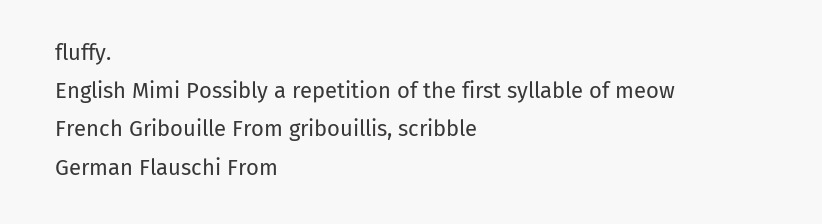fluffy.
English Mimi Possibly a repetition of the first syllable of meow
French Gribouille From gribouillis, scribble
German Flauschi From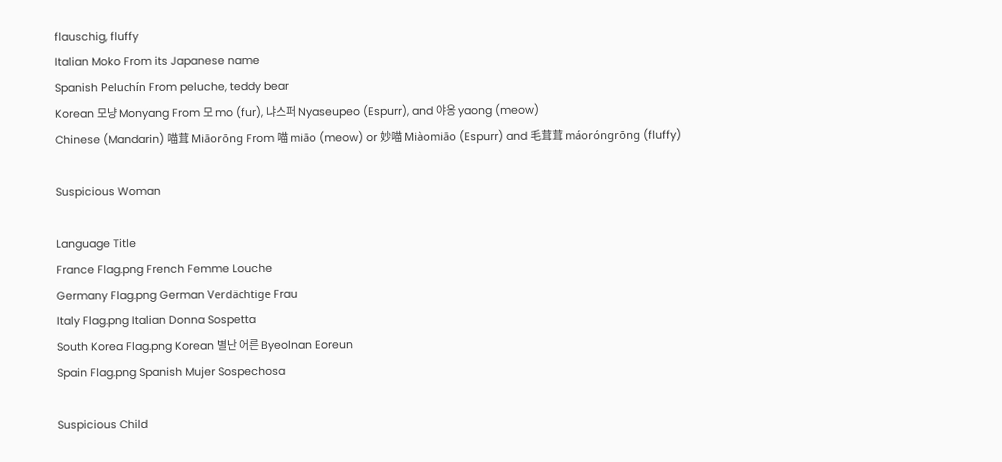flauschig, fluffy
Italian Moko From its Japanese name
Spanish Peluchín From peluche, teddy bear
Korean 모냥 Monyang From 모 mo (fur), 냐스퍼 Nyaseupeo (Espurr), and 야옹 yaong (meow)
Chinese (Mandarin) 喵茸 Miāorōng From 喵 miāo (meow) or 妙喵 Miàomiāo (Espurr) and 毛茸茸 máoróngrōng (fluffy)

Suspicious Woman

Language Title
France Flag.png French Femme Louche
Germany Flag.png German Verdächtige Frau
Italy Flag.png Italian Donna Sospetta
South Korea Flag.png Korean 별난 어른 Byeolnan Eoreun
Spain Flag.png Spanish Mujer Sospechosa

Suspicious Child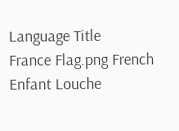Language Title
France Flag.png French Enfant Louche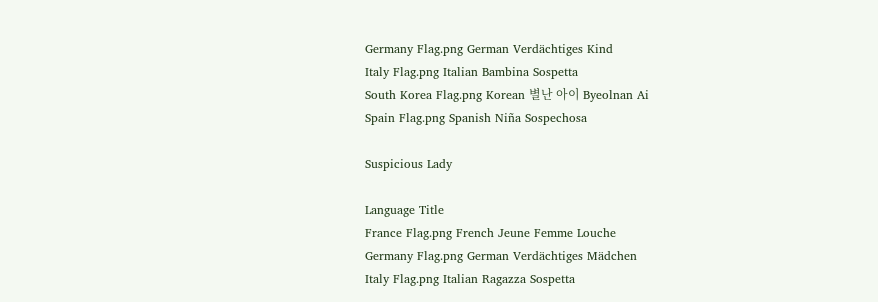Germany Flag.png German Verdächtiges Kind
Italy Flag.png Italian Bambina Sospetta
South Korea Flag.png Korean 별난 아이 Byeolnan Ai
Spain Flag.png Spanish Niña Sospechosa

Suspicious Lady

Language Title
France Flag.png French Jeune Femme Louche
Germany Flag.png German Verdächtiges Mädchen
Italy Flag.png Italian Ragazza Sospetta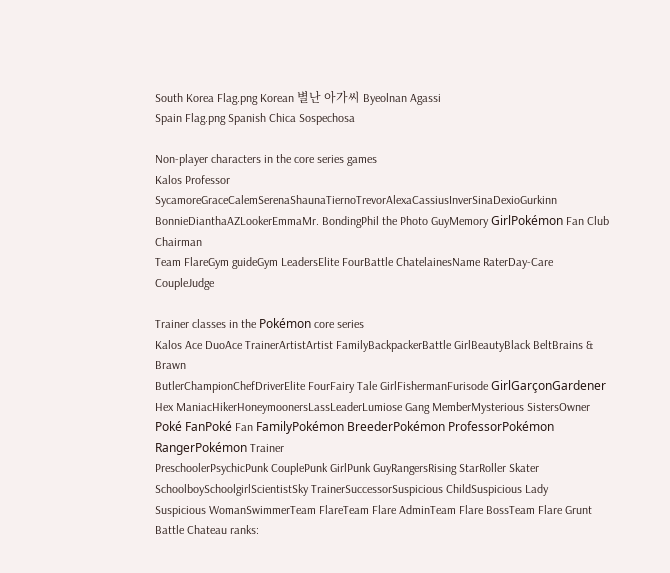South Korea Flag.png Korean 별난 아가씨 Byeolnan Agassi
Spain Flag.png Spanish Chica Sospechosa

Non-player characters in the core series games
Kalos Professor SycamoreGraceCalemSerenaShaunaTiernoTrevorAlexaCassiusInverSinaDexioGurkinn
BonnieDianthaAZLookerEmmaMr. BondingPhil the Photo GuyMemory GirlPokémon Fan Club Chairman
Team FlareGym guideGym LeadersElite FourBattle ChatelainesName RaterDay-Care CoupleJudge

Trainer classes in the Pokémon core series
Kalos Ace DuoAce TrainerArtistArtist FamilyBackpackerBattle GirlBeautyBlack BeltBrains & Brawn
ButlerChampionChefDriverElite FourFairy Tale GirlFishermanFurisode GirlGarçonGardener
Hex ManiacHikerHoneymoonersLassLeaderLumiose Gang MemberMysterious SistersOwner
Poké FanPoké Fan FamilyPokémon BreederPokémon ProfessorPokémon RangerPokémon Trainer
PreschoolerPsychicPunk CouplePunk GirlPunk GuyRangersRising StarRoller Skater
SchoolboySchoolgirlScientistSky TrainerSuccessorSuspicious ChildSuspicious Lady
Suspicious WomanSwimmerTeam FlareTeam Flare AdminTeam Flare BossTeam Flare Grunt
Battle Chateau ranks: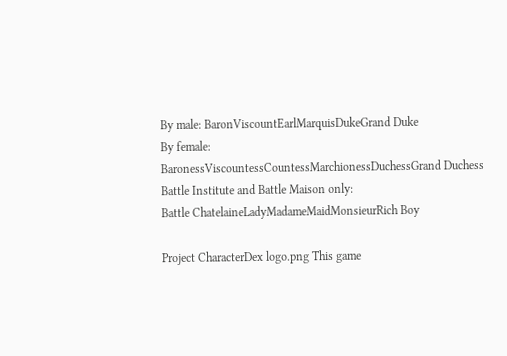By male: BaronViscountEarlMarquisDukeGrand Duke
By female: BaronessViscountessCountessMarchionessDuchessGrand Duchess
Battle Institute and Battle Maison only:
Battle ChatelaineLadyMadameMaidMonsieurRich Boy

Project CharacterDex logo.png This game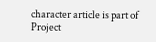character article is part of Project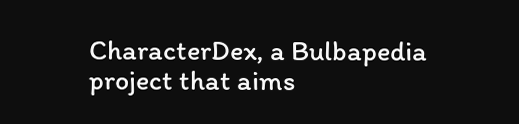CharacterDex, a Bulbapedia project that aims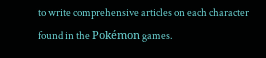to write comprehensive articles on each character found in the Pokémon games.